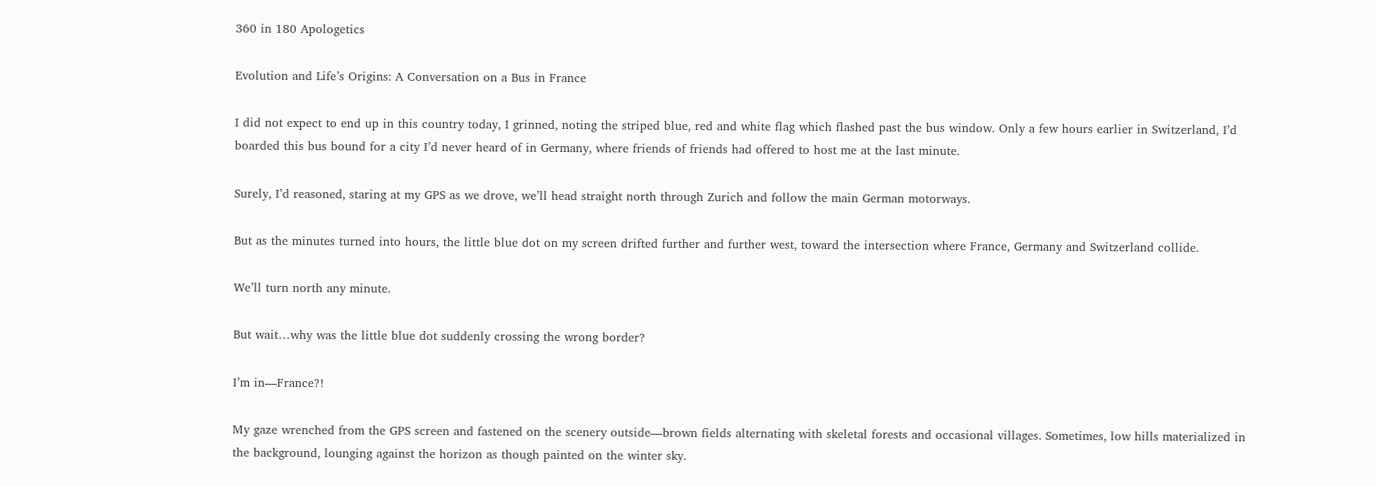360 in 180 Apologetics

Evolution and Life’s Origins: A Conversation on a Bus in France

I did not expect to end up in this country today, I grinned, noting the striped blue, red and white flag which flashed past the bus window. Only a few hours earlier in Switzerland, I’d boarded this bus bound for a city I’d never heard of in Germany, where friends of friends had offered to host me at the last minute.

Surely, I’d reasoned, staring at my GPS as we drove, we’ll head straight north through Zurich and follow the main German motorways.

But as the minutes turned into hours, the little blue dot on my screen drifted further and further west, toward the intersection where France, Germany and Switzerland collide.

We’ll turn north any minute.

But wait…why was the little blue dot suddenly crossing the wrong border?

I’m in—France?!

My gaze wrenched from the GPS screen and fastened on the scenery outside—brown fields alternating with skeletal forests and occasional villages. Sometimes, low hills materialized in the background, lounging against the horizon as though painted on the winter sky.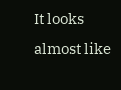It looks almost like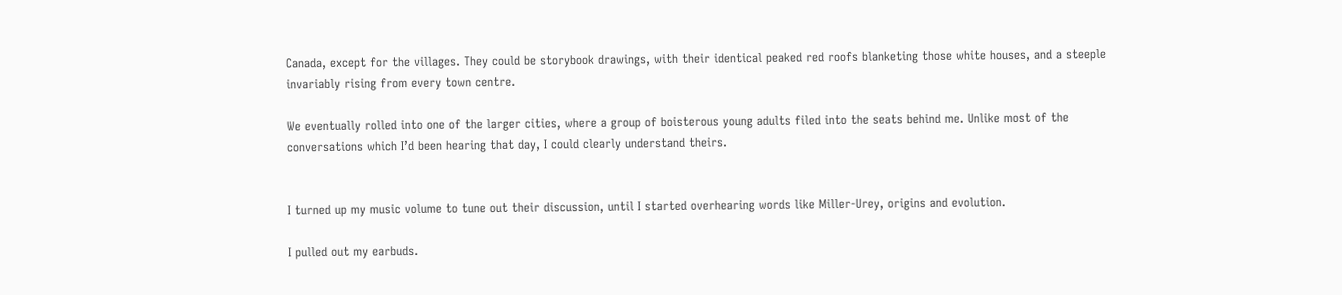Canada, except for the villages. They could be storybook drawings, with their identical peaked red roofs blanketing those white houses, and a steeple invariably rising from every town centre.

We eventually rolled into one of the larger cities, where a group of boisterous young adults filed into the seats behind me. Unlike most of the conversations which I’d been hearing that day, I could clearly understand theirs.


I turned up my music volume to tune out their discussion, until I started overhearing words like Miller-Urey, origins and evolution.

I pulled out my earbuds.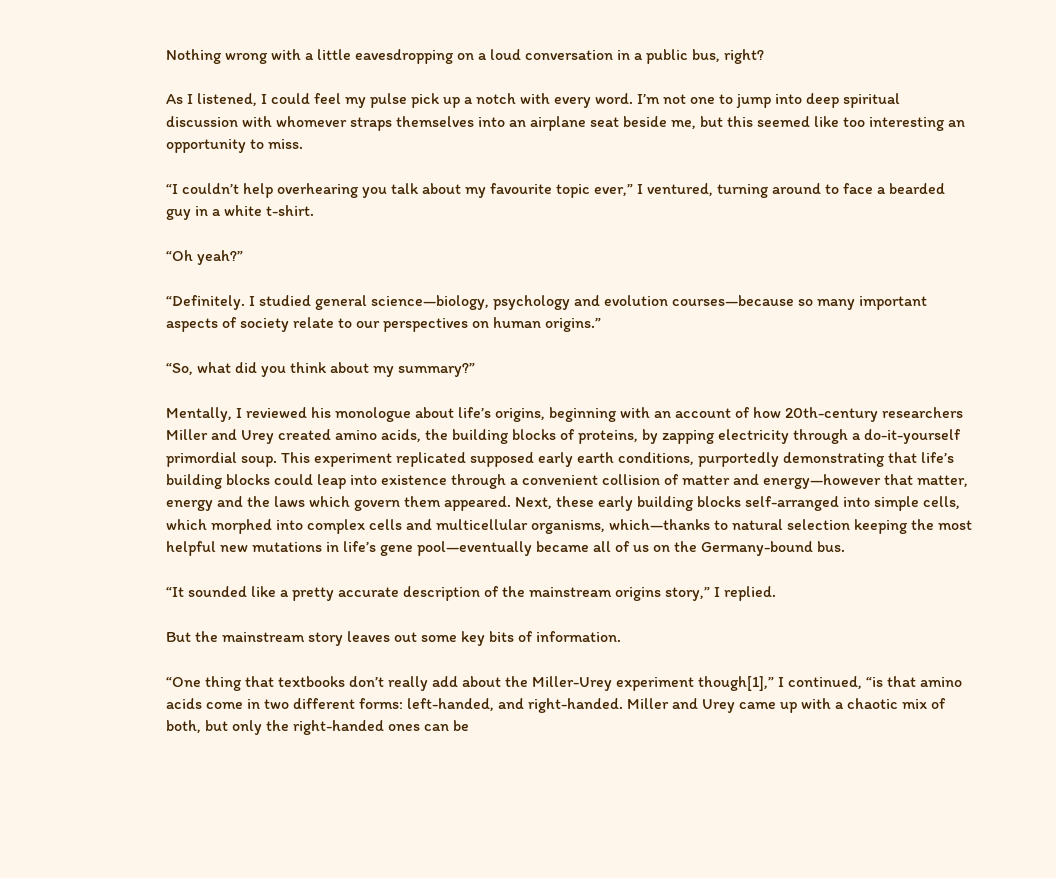Nothing wrong with a little eavesdropping on a loud conversation in a public bus, right?

As I listened, I could feel my pulse pick up a notch with every word. I’m not one to jump into deep spiritual discussion with whomever straps themselves into an airplane seat beside me, but this seemed like too interesting an opportunity to miss.

“I couldn’t help overhearing you talk about my favourite topic ever,” I ventured, turning around to face a bearded guy in a white t-shirt.

“Oh yeah?”

“Definitely. I studied general science—biology, psychology and evolution courses—because so many important aspects of society relate to our perspectives on human origins.”

“So, what did you think about my summary?”

Mentally, I reviewed his monologue about life’s origins, beginning with an account of how 20th-century researchers Miller and Urey created amino acids, the building blocks of proteins, by zapping electricity through a do-it-yourself primordial soup. This experiment replicated supposed early earth conditions, purportedly demonstrating that life’s building blocks could leap into existence through a convenient collision of matter and energy—however that matter, energy and the laws which govern them appeared. Next, these early building blocks self-arranged into simple cells, which morphed into complex cells and multicellular organisms, which—thanks to natural selection keeping the most helpful new mutations in life’s gene pool—eventually became all of us on the Germany-bound bus.

“It sounded like a pretty accurate description of the mainstream origins story,” I replied.

But the mainstream story leaves out some key bits of information.

“One thing that textbooks don’t really add about the Miller-Urey experiment though[1],” I continued, “is that amino acids come in two different forms: left-handed, and right-handed. Miller and Urey came up with a chaotic mix of both, but only the right-handed ones can be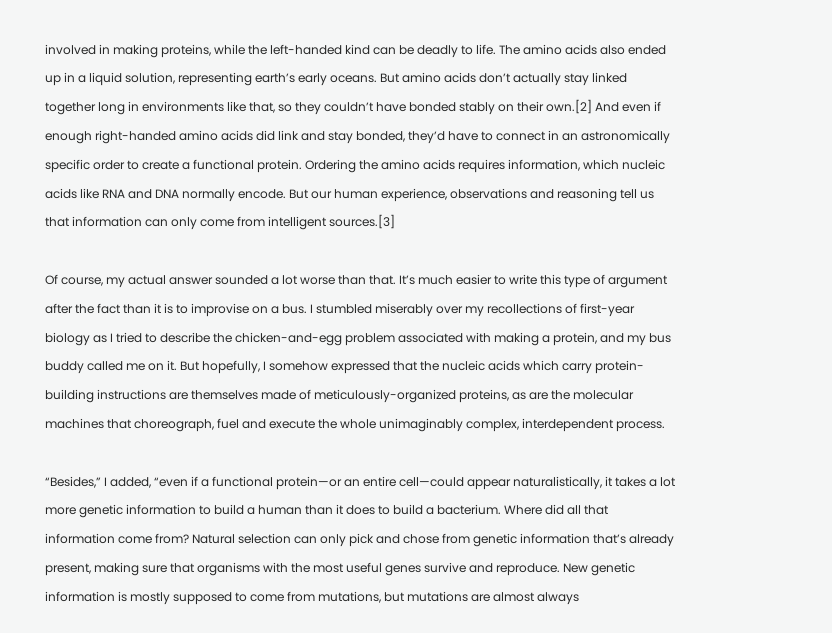involved in making proteins, while the left-handed kind can be deadly to life. The amino acids also ended up in a liquid solution, representing earth’s early oceans. But amino acids don’t actually stay linked together long in environments like that, so they couldn’t have bonded stably on their own.[2] And even if enough right-handed amino acids did link and stay bonded, they’d have to connect in an astronomically specific order to create a functional protein. Ordering the amino acids requires information, which nucleic acids like RNA and DNA normally encode. But our human experience, observations and reasoning tell us that information can only come from intelligent sources.[3]

Of course, my actual answer sounded a lot worse than that. It’s much easier to write this type of argument after the fact than it is to improvise on a bus. I stumbled miserably over my recollections of first-year biology as I tried to describe the chicken-and-egg problem associated with making a protein, and my bus buddy called me on it. But hopefully, I somehow expressed that the nucleic acids which carry protein-building instructions are themselves made of meticulously-organized proteins, as are the molecular machines that choreograph, fuel and execute the whole unimaginably complex, interdependent process.

“Besides,” I added, “even if a functional protein—or an entire cell—could appear naturalistically, it takes a lot more genetic information to build a human than it does to build a bacterium. Where did all that information come from? Natural selection can only pick and chose from genetic information that’s already present, making sure that organisms with the most useful genes survive and reproduce. New genetic information is mostly supposed to come from mutations, but mutations are almost always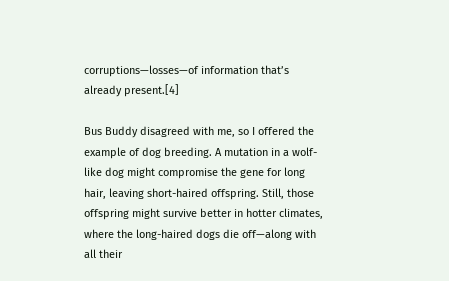corruptions—losses—of information that’s already present.[4]

Bus Buddy disagreed with me, so I offered the example of dog breeding. A mutation in a wolf-like dog might compromise the gene for long hair, leaving short-haired offspring. Still, those offspring might survive better in hotter climates, where the long-haired dogs die off—along with all their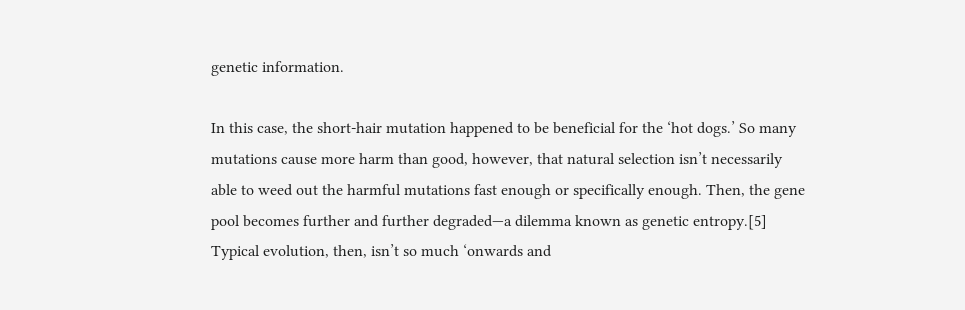genetic information.

In this case, the short-hair mutation happened to be beneficial for the ‘hot dogs.’ So many mutations cause more harm than good, however, that natural selection isn’t necessarily able to weed out the harmful mutations fast enough or specifically enough. Then, the gene pool becomes further and further degraded—a dilemma known as genetic entropy.[5] Typical evolution, then, isn’t so much ‘onwards and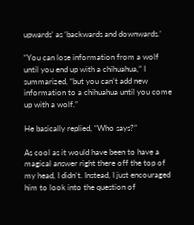upwards’ as ‘backwards and downwards.’

“You can lose information from a wolf until you end up with a chihuahua,” I summarized, “but you can’t add new information to a chihuahua until you come up with a wolf.”

He basically replied, “Who says?”

As cool as it would have been to have a magical answer right there off the top of my head, I didn’t. Instead, I just encouraged him to look into the question of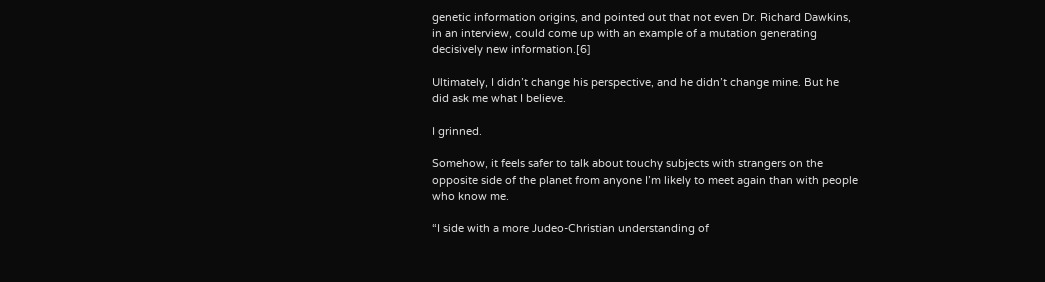genetic information origins, and pointed out that not even Dr. Richard Dawkins, in an interview, could come up with an example of a mutation generating decisively new information.[6]

Ultimately, I didn’t change his perspective, and he didn’t change mine. But he did ask me what I believe.

I grinned.

Somehow, it feels safer to talk about touchy subjects with strangers on the opposite side of the planet from anyone I’m likely to meet again than with people who know me.

“I side with a more Judeo-Christian understanding of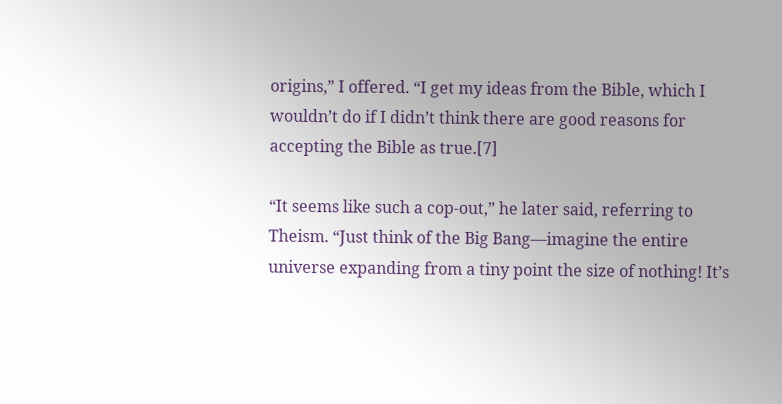origins,” I offered. “I get my ideas from the Bible, which I wouldn’t do if I didn’t think there are good reasons for accepting the Bible as true.[7]

“It seems like such a cop-out,” he later said, referring to Theism. “Just think of the Big Bang—imagine the entire universe expanding from a tiny point the size of nothing! It’s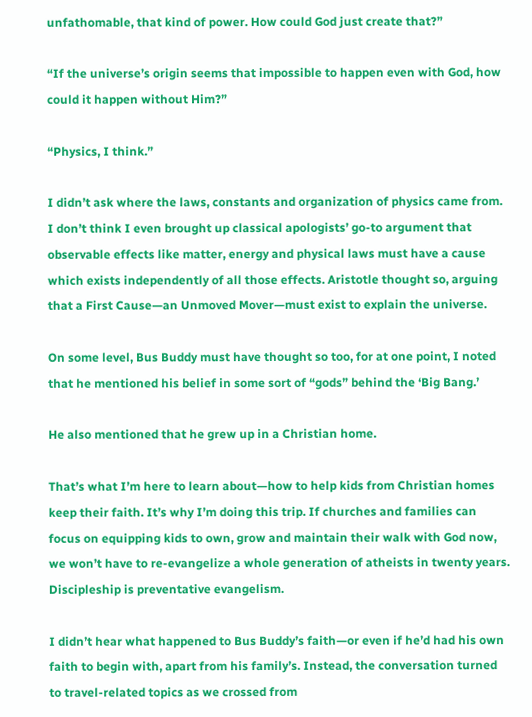unfathomable, that kind of power. How could God just create that?”

“If the universe’s origin seems that impossible to happen even with God, how could it happen without Him?”

“Physics, I think.”

I didn’t ask where the laws, constants and organization of physics came from. I don’t think I even brought up classical apologists’ go-to argument that observable effects like matter, energy and physical laws must have a cause which exists independently of all those effects. Aristotle thought so, arguing that a First Cause—an Unmoved Mover—must exist to explain the universe.

On some level, Bus Buddy must have thought so too, for at one point, I noted that he mentioned his belief in some sort of “gods” behind the ‘Big Bang.’

He also mentioned that he grew up in a Christian home.

That’s what I’m here to learn about—how to help kids from Christian homes keep their faith. It’s why I’m doing this trip. If churches and families can focus on equipping kids to own, grow and maintain their walk with God now, we won’t have to re-evangelize a whole generation of atheists in twenty years. Discipleship is preventative evangelism.

I didn’t hear what happened to Bus Buddy’s faith—or even if he’d had his own faith to begin with, apart from his family’s. Instead, the conversation turned to travel-related topics as we crossed from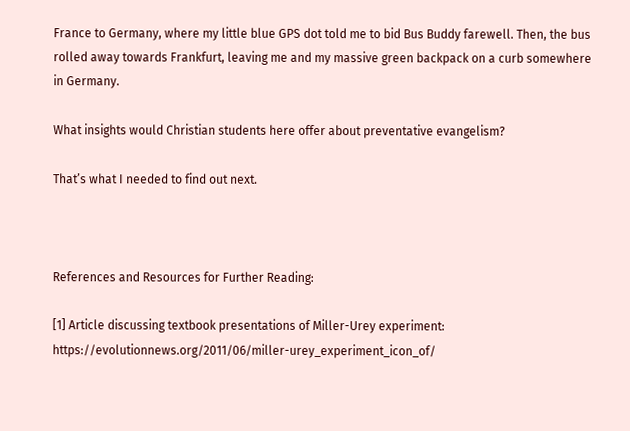France to Germany, where my little blue GPS dot told me to bid Bus Buddy farewell. Then, the bus rolled away towards Frankfurt, leaving me and my massive green backpack on a curb somewhere in Germany.

What insights would Christian students here offer about preventative evangelism?

That’s what I needed to find out next.



References and Resources for Further Reading:

[1] Article discussing textbook presentations of Miller-Urey experiment: https://evolutionnews.org/2011/06/miller-urey_experiment_icon_of/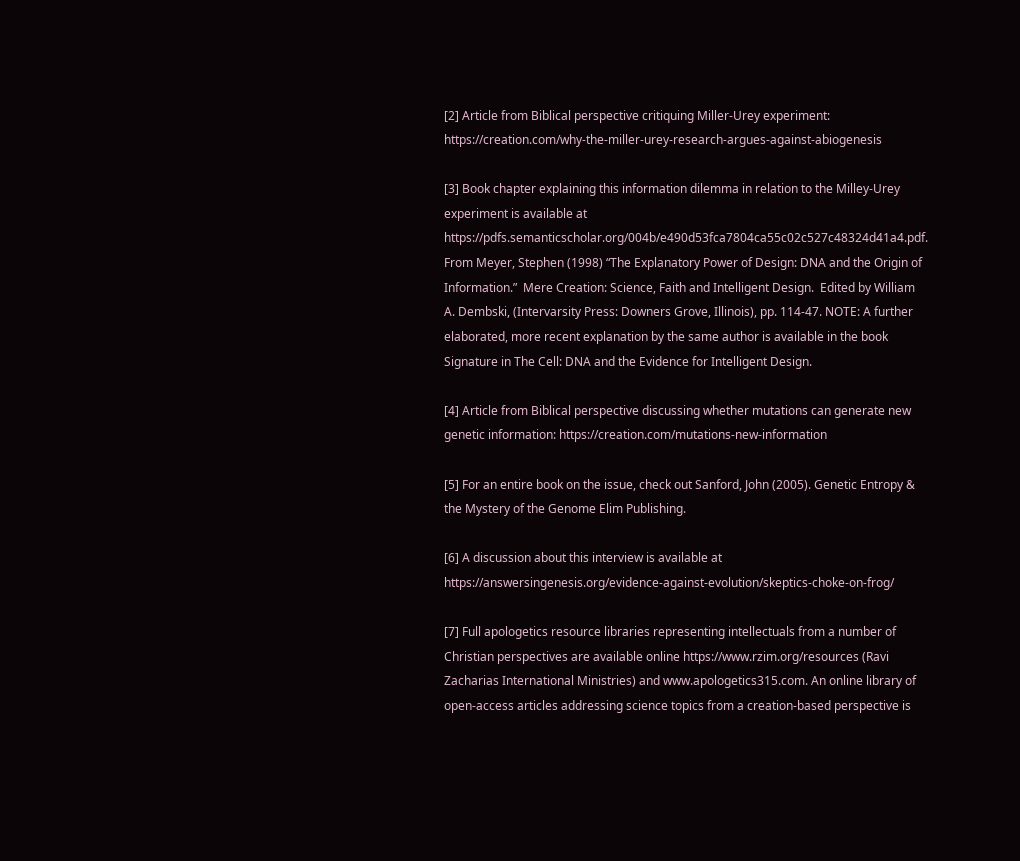[2] Article from Biblical perspective critiquing Miller-Urey experiment: https://creation.com/why-the-miller-urey-research-argues-against-abiogenesis

[3] Book chapter explaining this information dilemma in relation to the Milley-Urey experiment is available at https://pdfs.semanticscholar.org/004b/e490d53fca7804ca55c02c527c48324d41a4.pdf. From Meyer, Stephen (1998) “The Explanatory Power of Design: DNA and the Origin of Information.”  Mere Creation: Science, Faith and Intelligent Design.  Edited by William A. Dembski, (Intervarsity Press: Downers Grove, Illinois), pp. 114-47. NOTE: A further elaborated, more recent explanation by the same author is available in the book Signature in The Cell: DNA and the Evidence for Intelligent Design.

[4] Article from Biblical perspective discussing whether mutations can generate new genetic information: https://creation.com/mutations-new-information

[5] For an entire book on the issue, check out Sanford, John (2005). Genetic Entropy & the Mystery of the Genome Elim Publishing.

[6] A discussion about this interview is available at https://answersingenesis.org/evidence-against-evolution/skeptics-choke-on-frog/

[7] Full apologetics resource libraries representing intellectuals from a number of Christian perspectives are available online https://www.rzim.org/resources (Ravi Zacharias International Ministries) and www.apologetics315.com. An online library of open-access articles addressing science topics from a creation-based perspective is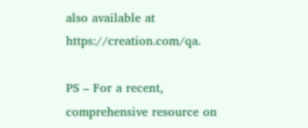also available at https://creation.com/qa.

PS – For a recent, comprehensive resource on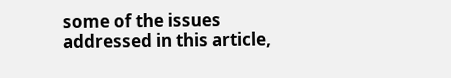some of the issues addressed in this article,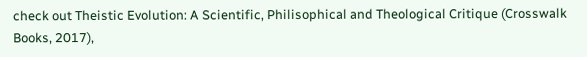check out Theistic Evolution: A Scientific, Philisophical and Theological Critique (Crosswalk Books, 2017),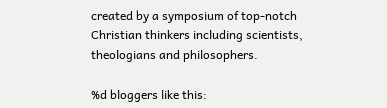created by a symposium of top-notch Christian thinkers including scientists, theologians and philosophers.

%d bloggers like this: